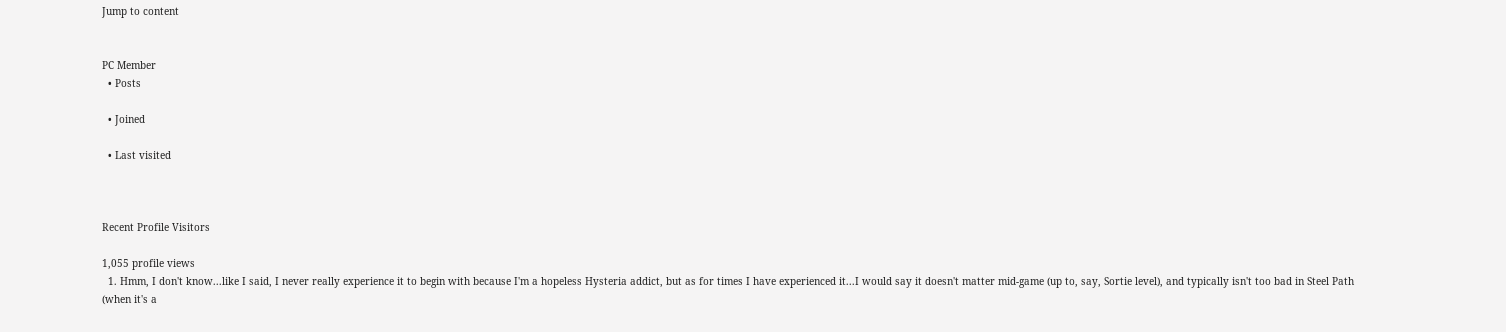Jump to content


PC Member
  • Posts

  • Joined

  • Last visited



Recent Profile Visitors

1,055 profile views
  1. Hmm, I don't know...like I said, I never really experience it to begin with because I'm a hopeless Hysteria addict, but as for times I have experienced it...I would say it doesn't matter mid-game (up to, say, Sortie level), and typically isn't too bad in Steel Path (when it's a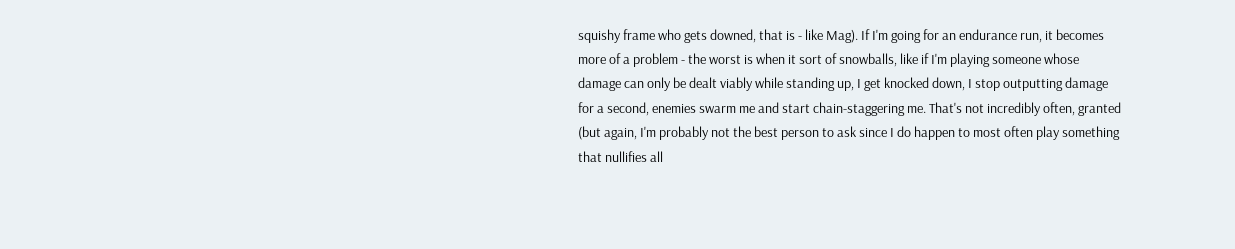squishy frame who gets downed, that is - like Mag). If I'm going for an endurance run, it becomes more of a problem - the worst is when it sort of snowballs, like if I'm playing someone whose damage can only be dealt viably while standing up, I get knocked down, I stop outputting damage for a second, enemies swarm me and start chain-staggering me. That's not incredibly often, granted (but again, I'm probably not the best person to ask since I do happen to most often play something that nullifies all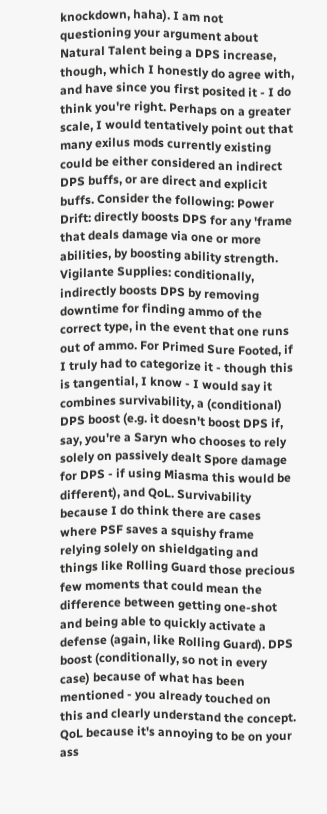knockdown, haha). I am not questioning your argument about Natural Talent being a DPS increase, though, which I honestly do agree with, and have since you first posited it - I do think you're right. Perhaps on a greater scale, I would tentatively point out that many exilus mods currently existing could be either considered an indirect DPS buffs, or are direct and explicit buffs. Consider the following: Power Drift: directly boosts DPS for any 'frame that deals damage via one or more abilities, by boosting ability strength. Vigilante Supplies: conditionally, indirectly boosts DPS by removing downtime for finding ammo of the correct type, in the event that one runs out of ammo. For Primed Sure Footed, if I truly had to categorize it - though this is tangential, I know - I would say it combines survivability, a (conditional) DPS boost (e.g. it doesn't boost DPS if, say, you're a Saryn who chooses to rely solely on passively dealt Spore damage for DPS - if using Miasma this would be different), and QoL. Survivability because I do think there are cases where PSF saves a squishy frame relying solely on shieldgating and things like Rolling Guard those precious few moments that could mean the difference between getting one-shot and being able to quickly activate a defense (again, like Rolling Guard). DPS boost (conditionally, so not in every case) because of what has been mentioned - you already touched on this and clearly understand the concept. QoL because it's annoying to be on your ass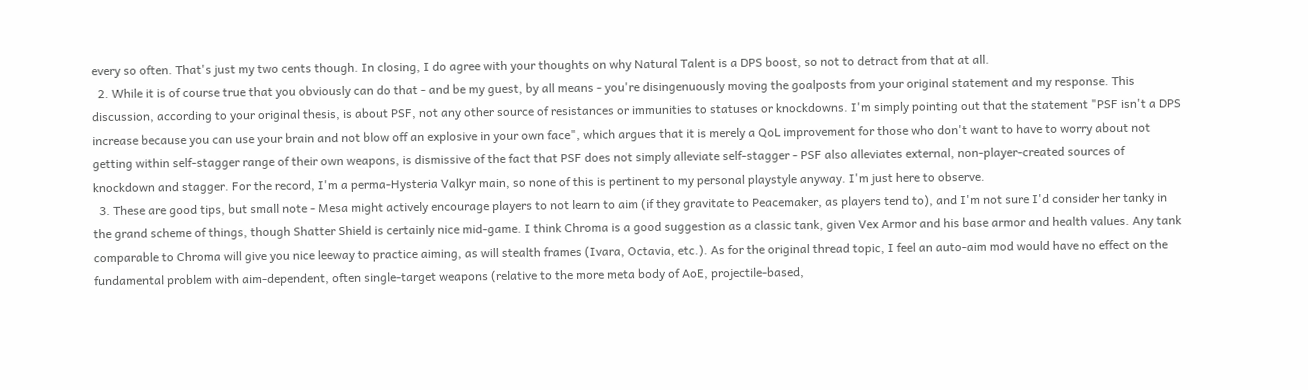every so often. That's just my two cents though. In closing, I do agree with your thoughts on why Natural Talent is a DPS boost, so not to detract from that at all.
  2. While it is of course true that you obviously can do that - and be my guest, by all means - you're disingenuously moving the goalposts from your original statement and my response. This discussion, according to your original thesis, is about PSF, not any other source of resistances or immunities to statuses or knockdowns. I'm simply pointing out that the statement "PSF isn't a DPS increase because you can use your brain and not blow off an explosive in your own face", which argues that it is merely a QoL improvement for those who don't want to have to worry about not getting within self-stagger range of their own weapons, is dismissive of the fact that PSF does not simply alleviate self-stagger - PSF also alleviates external, non-player-created sources of knockdown and stagger. For the record, I'm a perma-Hysteria Valkyr main, so none of this is pertinent to my personal playstyle anyway. I'm just here to observe.
  3. These are good tips, but small note - Mesa might actively encourage players to not learn to aim (if they gravitate to Peacemaker, as players tend to), and I'm not sure I'd consider her tanky in the grand scheme of things, though Shatter Shield is certainly nice mid-game. I think Chroma is a good suggestion as a classic tank, given Vex Armor and his base armor and health values. Any tank comparable to Chroma will give you nice leeway to practice aiming, as will stealth frames (Ivara, Octavia, etc.). As for the original thread topic, I feel an auto-aim mod would have no effect on the fundamental problem with aim-dependent, often single-target weapons (relative to the more meta body of AoE, projectile-based,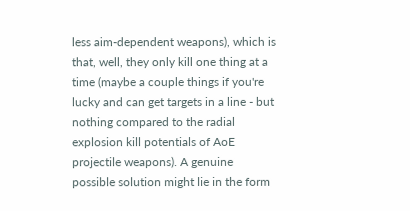less aim-dependent weapons), which is that, well, they only kill one thing at a time (maybe a couple things if you're lucky and can get targets in a line - but nothing compared to the radial explosion kill potentials of AoE projectile weapons). A genuine possible solution might lie in the form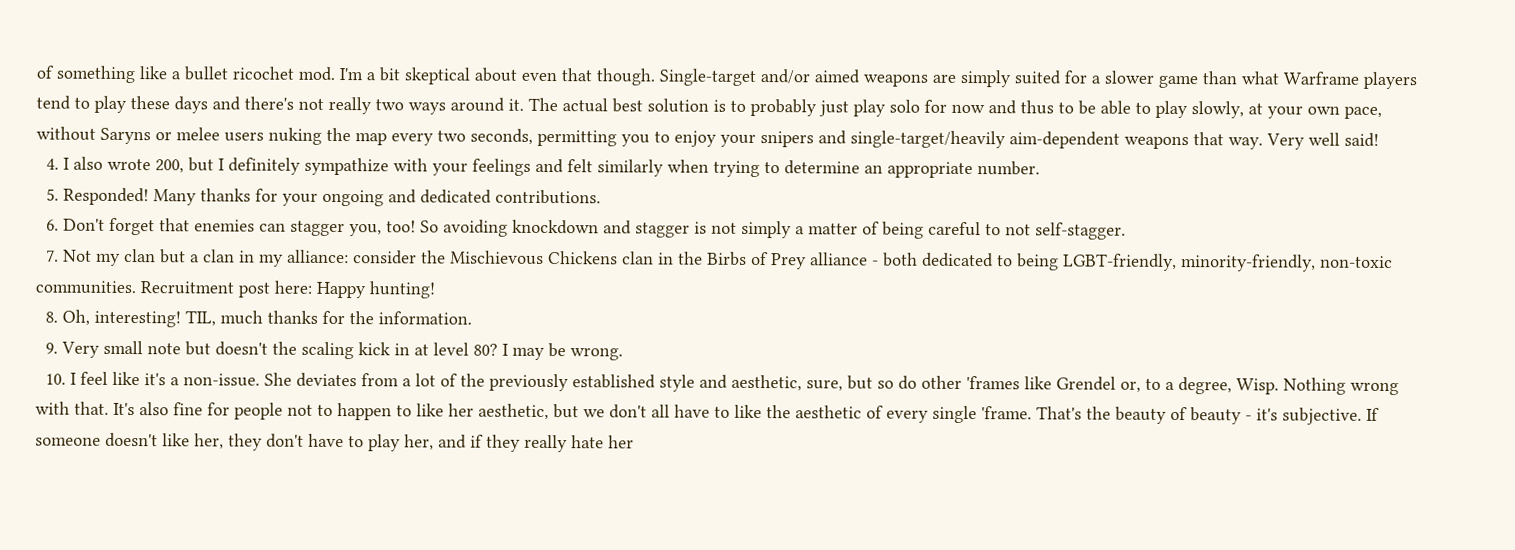of something like a bullet ricochet mod. I'm a bit skeptical about even that though. Single-target and/or aimed weapons are simply suited for a slower game than what Warframe players tend to play these days and there's not really two ways around it. The actual best solution is to probably just play solo for now and thus to be able to play slowly, at your own pace, without Saryns or melee users nuking the map every two seconds, permitting you to enjoy your snipers and single-target/heavily aim-dependent weapons that way. Very well said!
  4. I also wrote 200, but I definitely sympathize with your feelings and felt similarly when trying to determine an appropriate number.
  5. Responded! Many thanks for your ongoing and dedicated contributions.
  6. Don't forget that enemies can stagger you, too! So avoiding knockdown and stagger is not simply a matter of being careful to not self-stagger.
  7. Not my clan but a clan in my alliance: consider the Mischievous Chickens clan in the Birbs of Prey alliance - both dedicated to being LGBT-friendly, minority-friendly, non-toxic communities. Recruitment post here: Happy hunting!
  8. Oh, interesting! TIL, much thanks for the information.
  9. Very small note but doesn't the scaling kick in at level 80? I may be wrong.
  10. I feel like it's a non-issue. She deviates from a lot of the previously established style and aesthetic, sure, but so do other 'frames like Grendel or, to a degree, Wisp. Nothing wrong with that. It's also fine for people not to happen to like her aesthetic, but we don't all have to like the aesthetic of every single 'frame. That's the beauty of beauty - it's subjective. If someone doesn't like her, they don't have to play her, and if they really hate her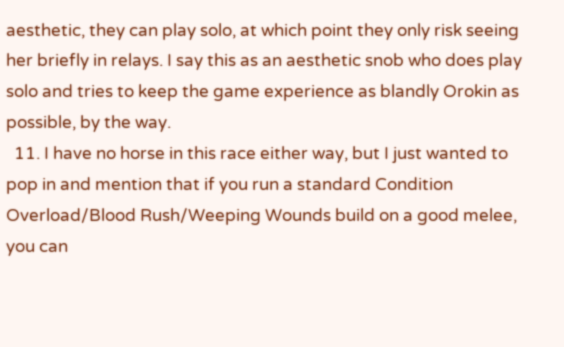aesthetic, they can play solo, at which point they only risk seeing her briefly in relays. I say this as an aesthetic snob who does play solo and tries to keep the game experience as blandly Orokin as possible, by the way.
  11. I have no horse in this race either way, but I just wanted to pop in and mention that if you run a standard Condition Overload/Blood Rush/Weeping Wounds build on a good melee, you can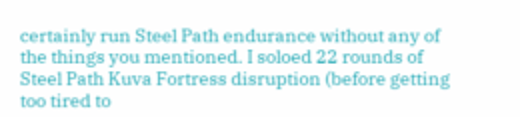certainly run Steel Path endurance without any of the things you mentioned. I soloed 22 rounds of Steel Path Kuva Fortress disruption (before getting too tired to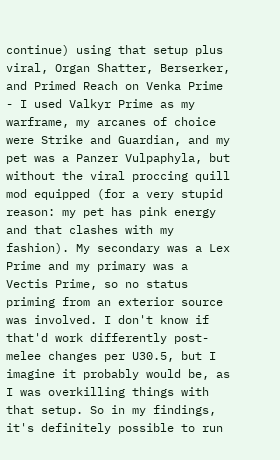continue) using that setup plus viral, Organ Shatter, Berserker, and Primed Reach on Venka Prime - I used Valkyr Prime as my warframe, my arcanes of choice were Strike and Guardian, and my pet was a Panzer Vulpaphyla, but without the viral proccing quill mod equipped (for a very stupid reason: my pet has pink energy and that clashes with my fashion). My secondary was a Lex Prime and my primary was a Vectis Prime, so no status priming from an exterior source was involved. I don't know if that'd work differently post-melee changes per U30.5, but I imagine it probably would be, as I was overkilling things with that setup. So in my findings, it's definitely possible to run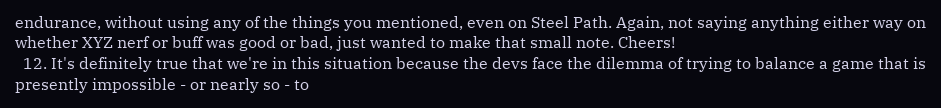endurance, without using any of the things you mentioned, even on Steel Path. Again, not saying anything either way on whether XYZ nerf or buff was good or bad, just wanted to make that small note. Cheers!
  12. It's definitely true that we're in this situation because the devs face the dilemma of trying to balance a game that is presently impossible - or nearly so - to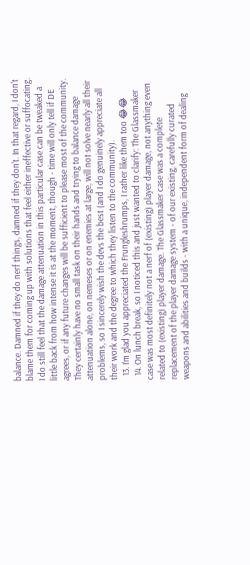balance. Damned if they do nerf things, damned if they don't. In that regard, I don't blame them for coming up with solutions that feel either ineffective or suffocating. I do still feel that the damage attenuation in this particular case can be tweaked a little back from how intense it is at the moment, though - time will only tell if DE agrees, or if any future changes will be sufficient to please most of the community. They certainly have no small task on their hands and trying to balance damage attenuation alone, on nemeses or on enemies at large, will not solve nearly all their problems, so I sincerely wish the devs the best (and I do genuinely appreciate all their work and the degree to which they listen to the community).
  13. I’m glad you appreciated the Frungleshrumps, I rather like them too 😂😂
  14. On lunch break, so I noticed this and just wanted to clarify: The Glassmaker case was most definitely not a nerf of (existing) player damage, not anything even related to (existing) player damage. The Glassmaker case was a complete replacement of the player damage system - of our existing, carefully curated weapons and abilities and builds - with a unique, independent form of dealing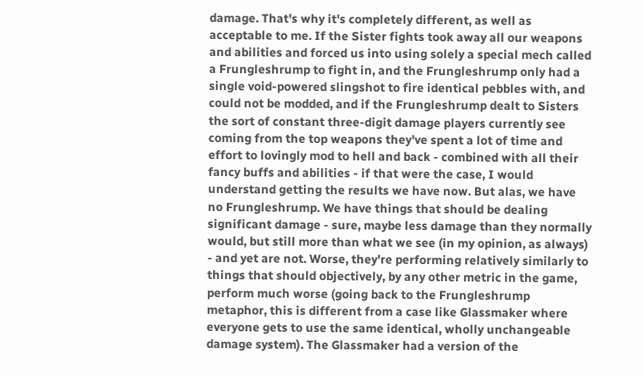damage. That's why it's completely different, as well as acceptable to me. If the Sister fights took away all our weapons and abilities and forced us into using solely a special mech called a Frungleshrump to fight in, and the Frungleshrump only had a single void-powered slingshot to fire identical pebbles with, and could not be modded, and if the Frungleshrump dealt to Sisters the sort of constant three-digit damage players currently see coming from the top weapons they've spent a lot of time and effort to lovingly mod to hell and back - combined with all their fancy buffs and abilities - if that were the case, I would understand getting the results we have now. But alas, we have no Frungleshrump. We have things that should be dealing significant damage - sure, maybe less damage than they normally would, but still more than what we see (in my opinion, as always) - and yet are not. Worse, they're performing relatively similarly to things that should objectively, by any other metric in the game, perform much worse (going back to the Frungleshrump metaphor, this is different from a case like Glassmaker where everyone gets to use the same identical, wholly unchangeable damage system). The Glassmaker had a version of the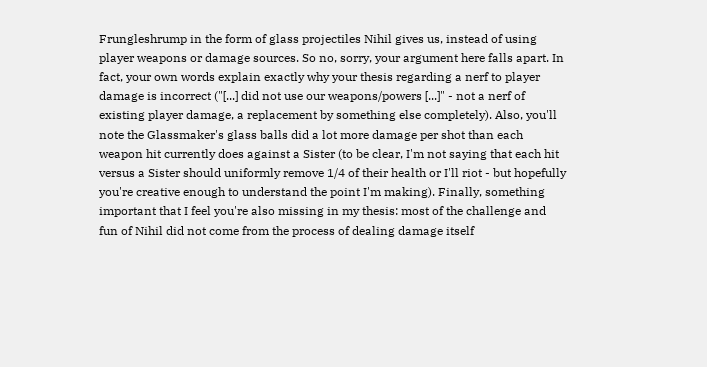Frungleshrump in the form of glass projectiles Nihil gives us, instead of using player weapons or damage sources. So no, sorry, your argument here falls apart. In fact, your own words explain exactly why your thesis regarding a nerf to player damage is incorrect ("[...] did not use our weapons/powers [...]" - not a nerf of existing player damage, a replacement by something else completely). Also, you'll note the Glassmaker's glass balls did a lot more damage per shot than each weapon hit currently does against a Sister (to be clear, I'm not saying that each hit versus a Sister should uniformly remove 1/4 of their health or I'll riot - but hopefully you're creative enough to understand the point I'm making). Finally, something important that I feel you're also missing in my thesis: most of the challenge and fun of Nihil did not come from the process of dealing damage itself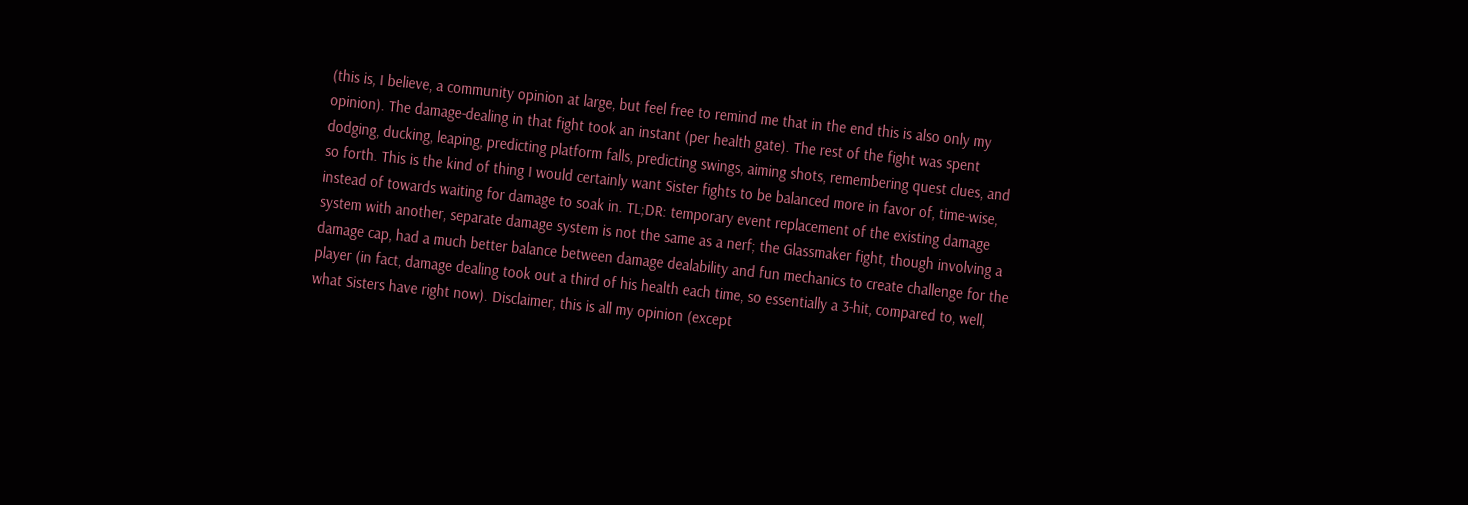(this is, I believe, a community opinion at large, but feel free to remind me that in the end this is also only my opinion). The damage-dealing in that fight took an instant (per health gate). The rest of the fight was spent dodging, ducking, leaping, predicting platform falls, predicting swings, aiming shots, remembering quest clues, and so forth. This is the kind of thing I would certainly want Sister fights to be balanced more in favor of, time-wise, instead of towards waiting for damage to soak in. TL;DR: temporary event replacement of the existing damage system with another, separate damage system is not the same as a nerf; the Glassmaker fight, though involving a damage cap, had a much better balance between damage dealability and fun mechanics to create challenge for the player (in fact, damage dealing took out a third of his health each time, so essentially a 3-hit, compared to, well, what Sisters have right now). Disclaimer, this is all my opinion (except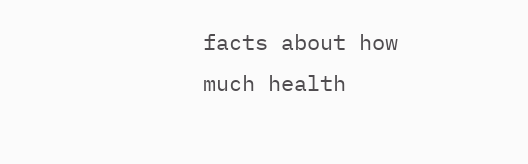facts about how much health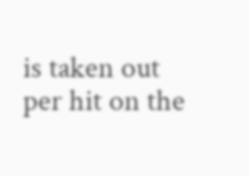is taken out per hit on the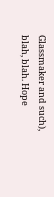Glassmaker and such), blah, blah. Hope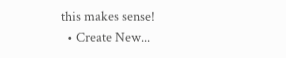this makes sense!
  • Create New...